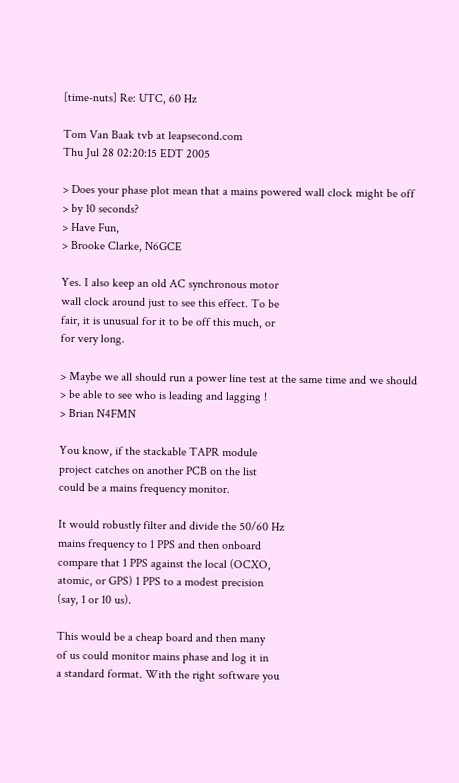[time-nuts] Re: UTC, 60 Hz

Tom Van Baak tvb at leapsecond.com
Thu Jul 28 02:20:15 EDT 2005

> Does your phase plot mean that a mains powered wall clock might be off
> by 10 seconds?
> Have Fun,
> Brooke Clarke, N6GCE

Yes. I also keep an old AC synchronous motor
wall clock around just to see this effect. To be
fair, it is unusual for it to be off this much, or
for very long.

> Maybe we all should run a power line test at the same time and we should
> be able to see who is leading and lagging !
> Brian N4FMN

You know, if the stackable TAPR module
project catches on another PCB on the list
could be a mains frequency monitor.

It would robustly filter and divide the 50/60 Hz
mains frequency to 1 PPS and then onboard
compare that 1 PPS against the local (OCXO,
atomic, or GPS) 1 PPS to a modest precision
(say, 1 or 10 us).

This would be a cheap board and then many
of us could monitor mains phase and log it in
a standard format. With the right software you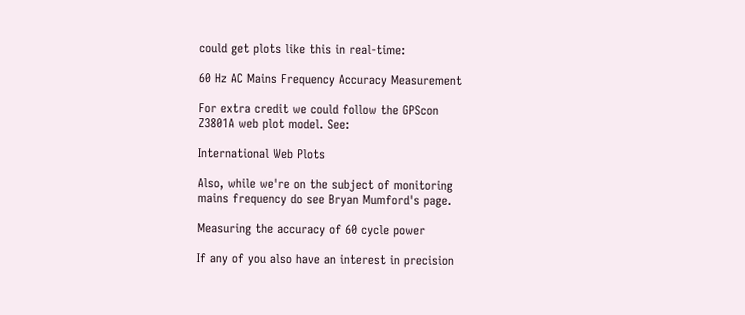could get plots like this in real-time:

60 Hz AC Mains Frequency Accuracy Measurement

For extra credit we could follow the GPScon
Z3801A web plot model. See:

International Web Plots

Also, while we're on the subject of monitoring
mains frequency do see Bryan Mumford's page.

Measuring the accuracy of 60 cycle power

If any of you also have an interest in precision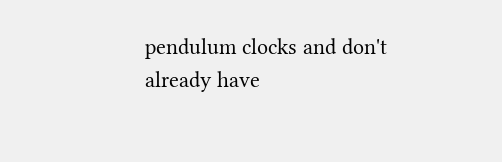pendulum clocks and don't already have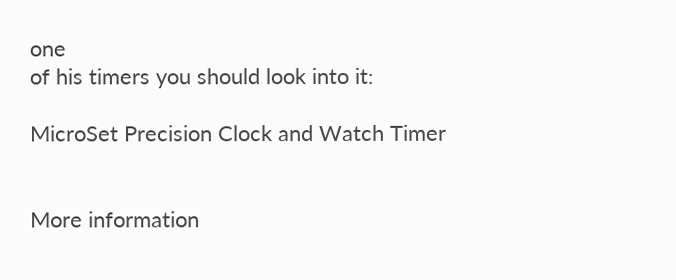one
of his timers you should look into it:

MicroSet Precision Clock and Watch Timer


More information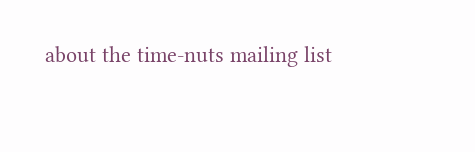about the time-nuts mailing list